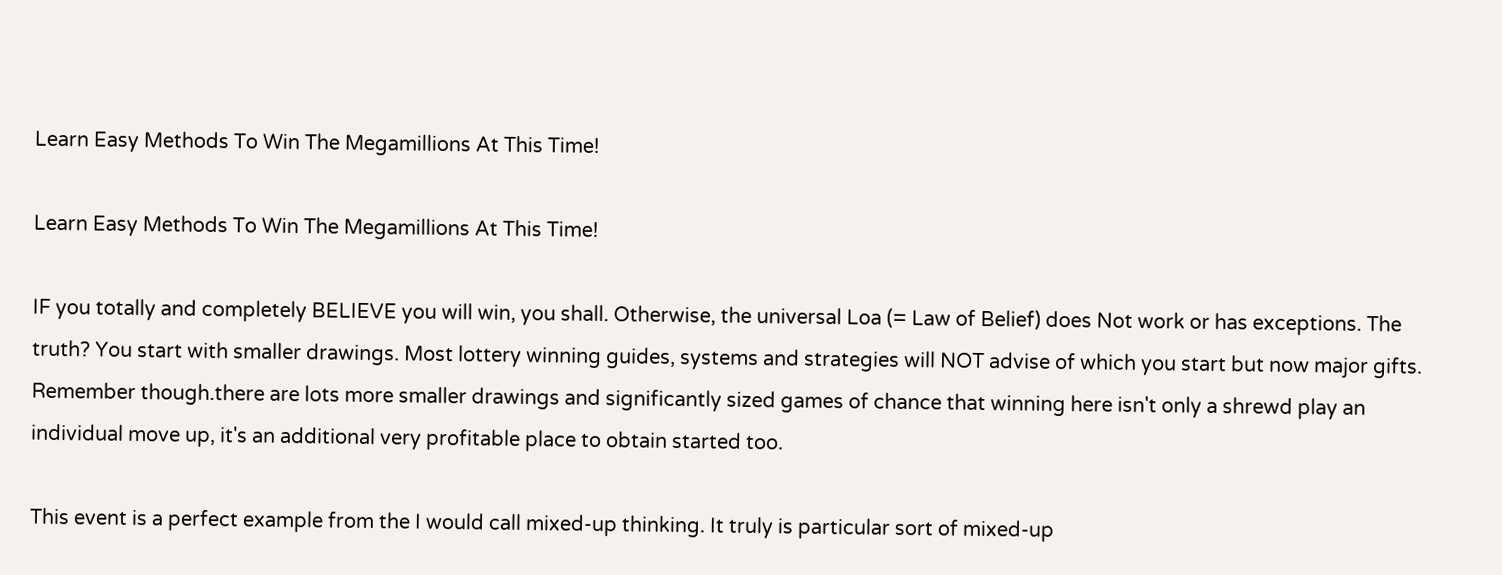Learn Easy Methods To Win The Megamillions At This Time!

Learn Easy Methods To Win The Megamillions At This Time!

IF you totally and completely BELIEVE you will win, you shall. Otherwise, the universal Loa (= Law of Belief) does Not work or has exceptions. The truth? You start with smaller drawings. Most lottery winning guides, systems and strategies will NOT advise of which you start but now major gifts. Remember though.there are lots more smaller drawings and significantly sized games of chance that winning here isn't only a shrewd play an individual move up, it's an additional very profitable place to obtain started too.

This event is a perfect example from the I would call mixed-up thinking. It truly is particular sort of mixed-up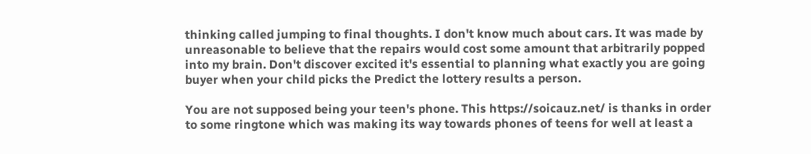thinking called jumping to final thoughts. I don't know much about cars. It was made by unreasonable to believe that the repairs would cost some amount that arbitrarily popped into my brain. Don't discover excited it's essential to planning what exactly you are going buyer when your child picks the Predict the lottery results a person.

You are not supposed being your teen's phone. This https://soicauz.net/ is thanks in order to some ringtone which was making its way towards phones of teens for well at least a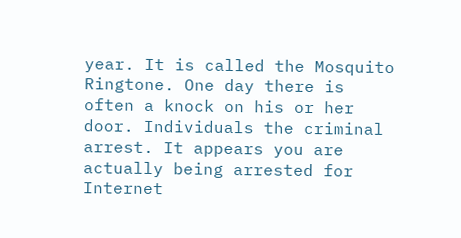year. It is called the Mosquito Ringtone. One day there is often a knock on his or her door. Individuals the criminal arrest. It appears you are actually being arrested for Internet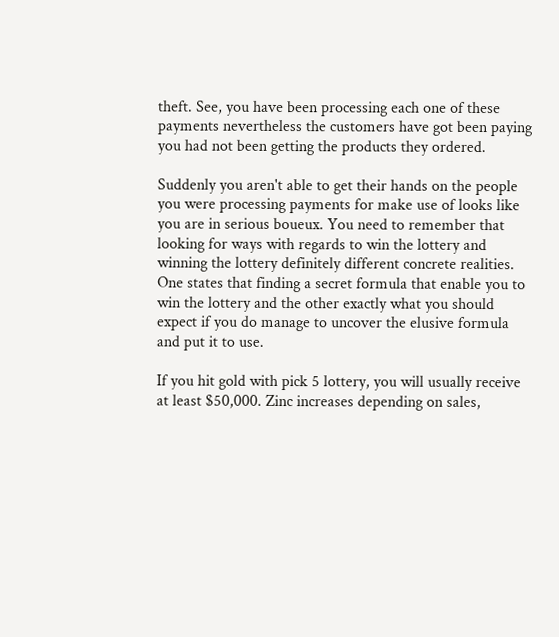theft. See, you have been processing each one of these payments nevertheless the customers have got been paying you had not been getting the products they ordered.

Suddenly you aren't able to get their hands on the people you were processing payments for make use of looks like you are in serious boueux. You need to remember that looking for ways with regards to win the lottery and winning the lottery definitely different concrete realities. One states that finding a secret formula that enable you to win the lottery and the other exactly what you should expect if you do manage to uncover the elusive formula and put it to use.

If you hit gold with pick 5 lottery, you will usually receive at least $50,000. Zinc increases depending on sales,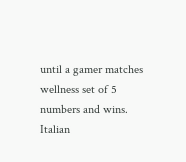until a gamer matches wellness set of 5 numbers and wins.
Italian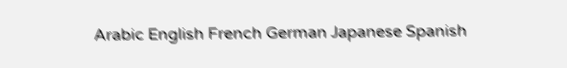Arabic English French German Japanese Spanish